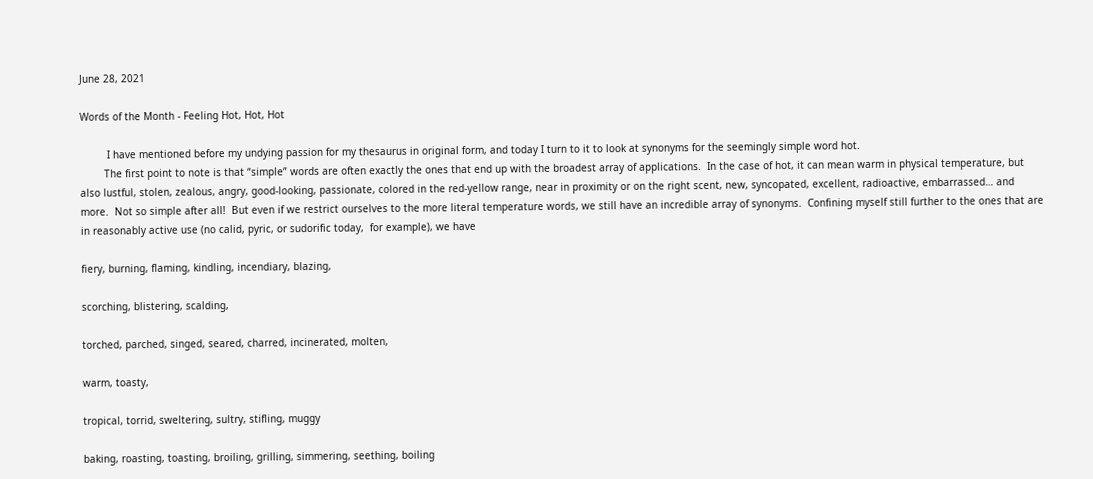June 28, 2021

Words of the Month - Feeling Hot, Hot, Hot

         I have mentioned before my undying passion for my thesaurus in original form, and today I turn to it to look at synonyms for the seemingly simple word hot.
        The first point to note is that “simple” words are often exactly the ones that end up with the broadest array of applications.  In the case of hot, it can mean warm in physical temperature, but also lustful, stolen, zealous, angry, good-looking, passionate, colored in the red-yellow range, near in proximity or on the right scent, new, syncopated, excellent, radioactive, embarrassed… and more.  Not so simple after all!  But even if we restrict ourselves to the more literal temperature words, we still have an incredible array of synonyms.  Confining myself still further to the ones that are in reasonably active use (no calid, pyric, or sudorific today,  for example), we have

fiery, burning, flaming, kindling, incendiary, blazing,

scorching, blistering, scalding,

torched, parched, singed, seared, charred, incinerated, molten,

warm, toasty,

tropical, torrid, sweltering, sultry, stifling, muggy

baking, roasting, toasting, broiling, grilling, simmering, seething, boiling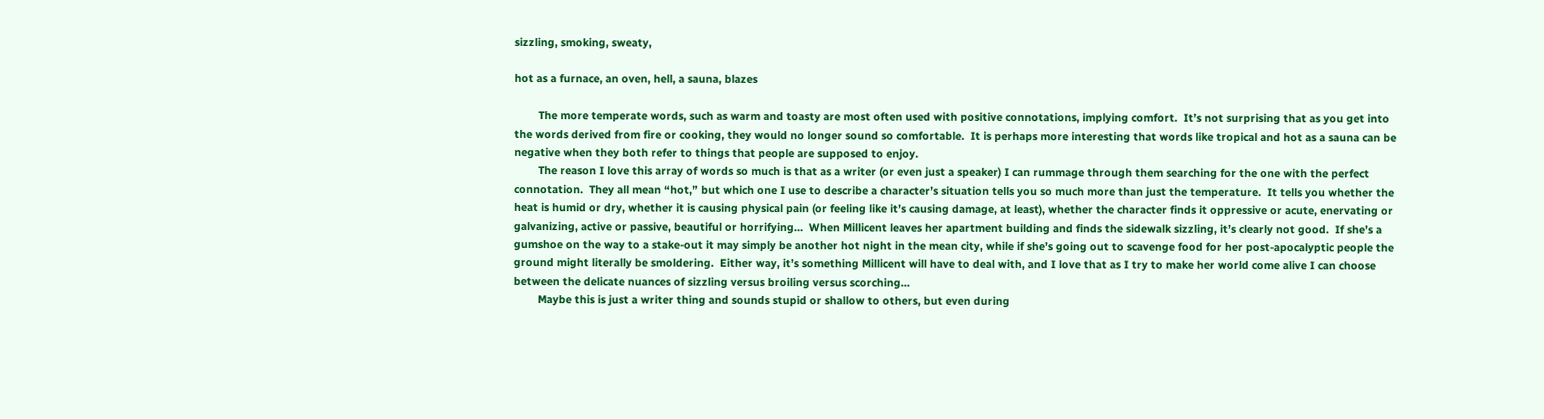sizzling, smoking, sweaty,

hot as a furnace, an oven, hell, a sauna, blazes

        The more temperate words, such as warm and toasty are most often used with positive connotations, implying comfort.  It’s not surprising that as you get into the words derived from fire or cooking, they would no longer sound so comfortable.  It is perhaps more interesting that words like tropical and hot as a sauna can be negative when they both refer to things that people are supposed to enjoy.
        The reason I love this array of words so much is that as a writer (or even just a speaker) I can rummage through them searching for the one with the perfect connotation.  They all mean “hot,” but which one I use to describe a character’s situation tells you so much more than just the temperature.  It tells you whether the heat is humid or dry, whether it is causing physical pain (or feeling like it’s causing damage, at least), whether the character finds it oppressive or acute, enervating or galvanizing, active or passive, beautiful or horrifying…  When Millicent leaves her apartment building and finds the sidewalk sizzling, it’s clearly not good.  If she’s a gumshoe on the way to a stake-out it may simply be another hot night in the mean city, while if she’s going out to scavenge food for her post-apocalyptic people the ground might literally be smoldering.  Either way, it’s something Millicent will have to deal with, and I love that as I try to make her world come alive I can choose between the delicate nuances of sizzling versus broiling versus scorching…
        Maybe this is just a writer thing and sounds stupid or shallow to others, but even during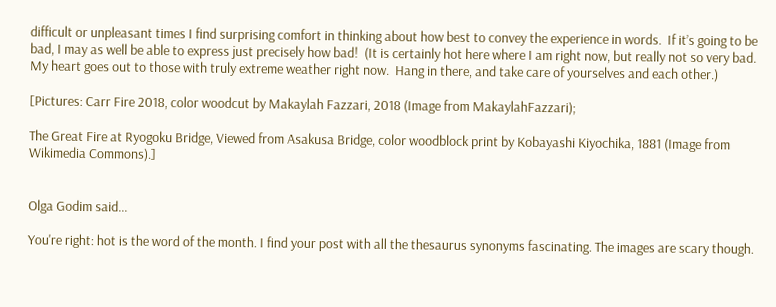difficult or unpleasant times I find surprising comfort in thinking about how best to convey the experience in words.  If it’s going to be bad, I may as well be able to express just precisely how bad!  (It is certainly hot here where I am right now, but really not so very bad.  My heart goes out to those with truly extreme weather right now.  Hang in there, and take care of yourselves and each other.)

[Pictures: Carr Fire 2018, color woodcut by Makaylah Fazzari, 2018 (Image from MakaylahFazzari);

The Great Fire at Ryogoku Bridge, Viewed from Asakusa Bridge, color woodblock print by Kobayashi Kiyochika, 1881 (Image from Wikimedia Commons).]


Olga Godim said...

You're right: hot is the word of the month. I find your post with all the thesaurus synonyms fascinating. The images are scary though.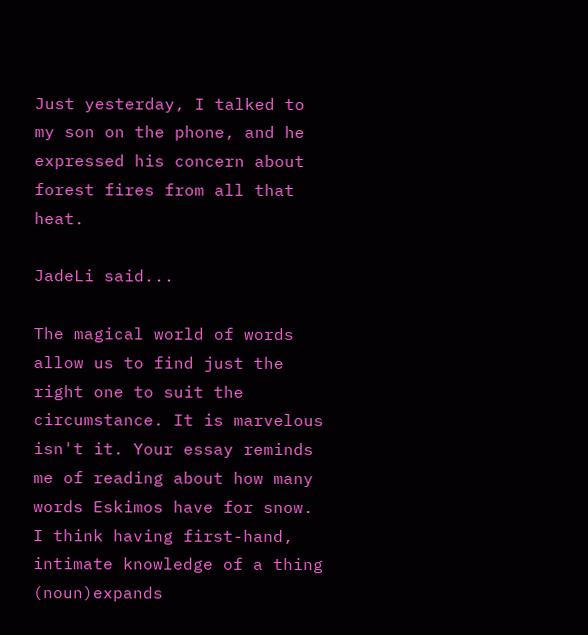Just yesterday, I talked to my son on the phone, and he expressed his concern about forest fires from all that heat.

JadeLi said...

The magical world of words allow us to find just the right one to suit the circumstance. It is marvelous isn't it. Your essay reminds me of reading about how many words Eskimos have for snow. I think having first-hand, intimate knowledge of a thing (noun)expands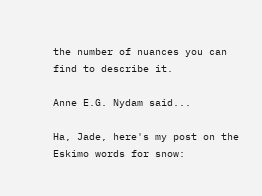the number of nuances you can find to describe it.

Anne E.G. Nydam said...

Ha, Jade, here's my post on the Eskimo words for snow: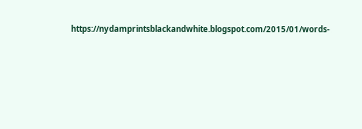https://nydamprintsblackandwhite.blogspot.com/2015/01/words-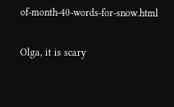of-month-40-words-for-snow.html

Olga, it is scary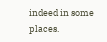indeed in some places.